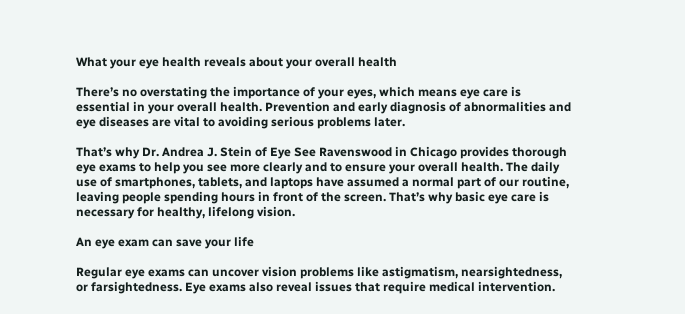What your eye health reveals about your overall health

There’s no overstating the importance of your eyes, which means eye care is essential in your overall health. Prevention and early diagnosis of abnormalities and eye diseases are vital to avoiding serious problems later.

That’s why Dr. Andrea J. Stein of Eye See Ravenswood in Chicago provides thorough eye exams to help you see more clearly and to ensure your overall health. The daily use of smartphones, tablets, and laptops have assumed a normal part of our routine, leaving people spending hours in front of the screen. That’s why basic eye care is necessary for healthy, lifelong vision.

An eye exam can save your life

Regular eye exams can uncover vision problems like astigmatism, nearsightedness, or farsightedness. Eye exams also reveal issues that require medical intervention.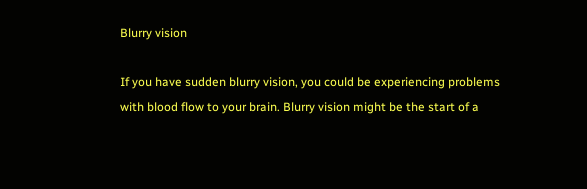Blurry vision

If you have sudden blurry vision, you could be experiencing problems with blood flow to your brain. Blurry vision might be the start of a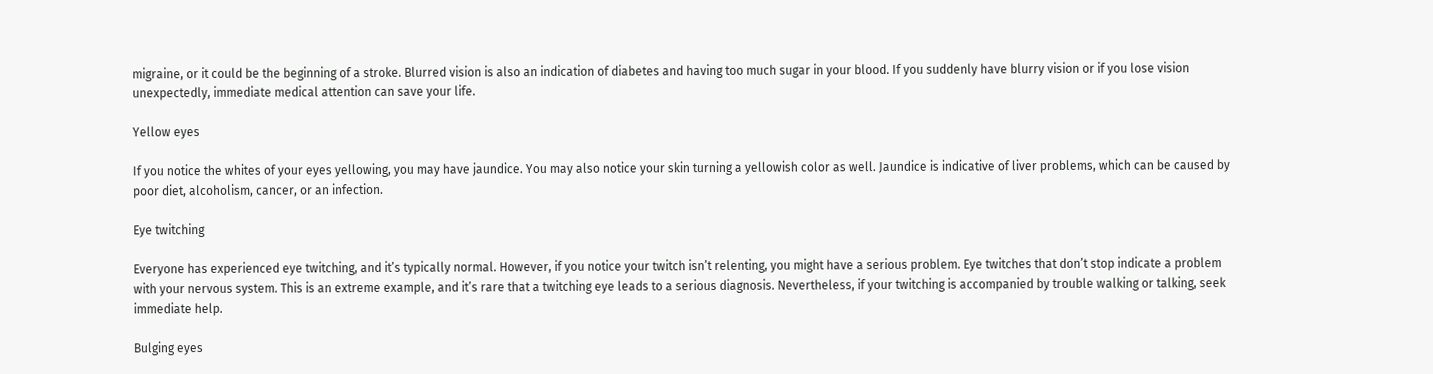migraine, or it could be the beginning of a stroke. Blurred vision is also an indication of diabetes and having too much sugar in your blood. If you suddenly have blurry vision or if you lose vision unexpectedly, immediate medical attention can save your life.

Yellow eyes

If you notice the whites of your eyes yellowing, you may have jaundice. You may also notice your skin turning a yellowish color as well. Jaundice is indicative of liver problems, which can be caused by poor diet, alcoholism, cancer, or an infection.

Eye twitching

Everyone has experienced eye twitching, and it’s typically normal. However, if you notice your twitch isn’t relenting, you might have a serious problem. Eye twitches that don’t stop indicate a problem with your nervous system. This is an extreme example, and it’s rare that a twitching eye leads to a serious diagnosis. Nevertheless, if your twitching is accompanied by trouble walking or talking, seek immediate help.

Bulging eyes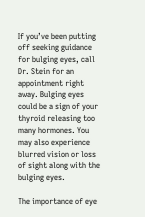If you’ve been putting off seeking guidance for bulging eyes, call Dr. Stein for an appointment right away. Bulging eyes could be a sign of your thyroid releasing too many hormones. You may also experience blurred vision or loss of sight along with the bulging eyes.

The importance of eye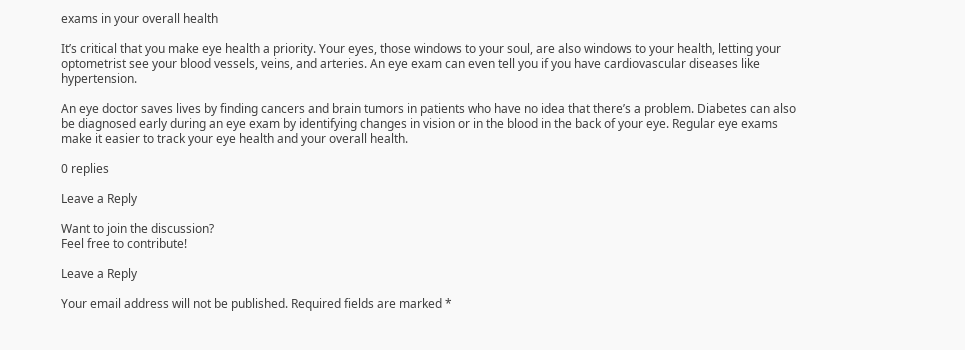exams in your overall health

It’s critical that you make eye health a priority. Your eyes, those windows to your soul, are also windows to your health, letting your optometrist see your blood vessels, veins, and arteries. An eye exam can even tell you if you have cardiovascular diseases like hypertension.

An eye doctor saves lives by finding cancers and brain tumors in patients who have no idea that there’s a problem. Diabetes can also be diagnosed early during an eye exam by identifying changes in vision or in the blood in the back of your eye. Regular eye exams make it easier to track your eye health and your overall health.

0 replies

Leave a Reply

Want to join the discussion?
Feel free to contribute!

Leave a Reply

Your email address will not be published. Required fields are marked *